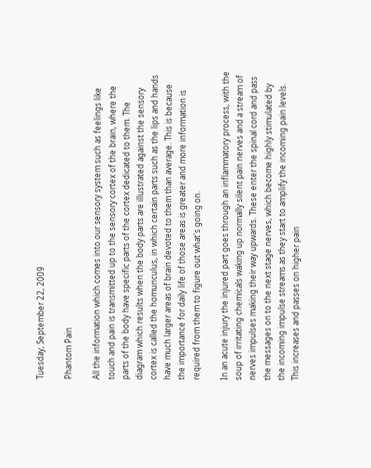Tuesday, September 22, 2009

Phantom Pain

All the information which comes into our sensory system such as feelings like touch and pain is transmitted up to the sensory cortex of the brain, where the parts of the body have specific parts of the cortex dedicated to them. The diagram which results when the body parts are illustrated against the sensory cortex is called the homunculus, in which certain parts such as the lips and hands have much larger areas of brain devoted to them than average. This is because the importance for daily life of those areas is greater and more information is required from them to figure out what's going on.

In an acute injury the injured part goes through an inflammatory process, with the soup of irritating chemicals waking up normally silent pain nerves and a stream of nerves impulses making their way upwards. These enter the spinal cord and pass the messages on to the next stage nerves, which become highly stimulated by the incoming impulse streams as they start to amplify the incoming pain levels. This increases and passes on higher pain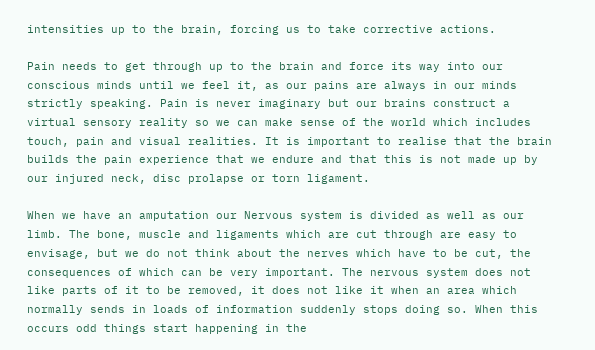intensities up to the brain, forcing us to take corrective actions.

Pain needs to get through up to the brain and force its way into our conscious minds until we feel it, as our pains are always in our minds strictly speaking. Pain is never imaginary but our brains construct a virtual sensory reality so we can make sense of the world which includes touch, pain and visual realities. It is important to realise that the brain builds the pain experience that we endure and that this is not made up by our injured neck, disc prolapse or torn ligament.

When we have an amputation our Nervous system is divided as well as our limb. The bone, muscle and ligaments which are cut through are easy to envisage, but we do not think about the nerves which have to be cut, the consequences of which can be very important. The nervous system does not like parts of it to be removed, it does not like it when an area which normally sends in loads of information suddenly stops doing so. When this occurs odd things start happening in the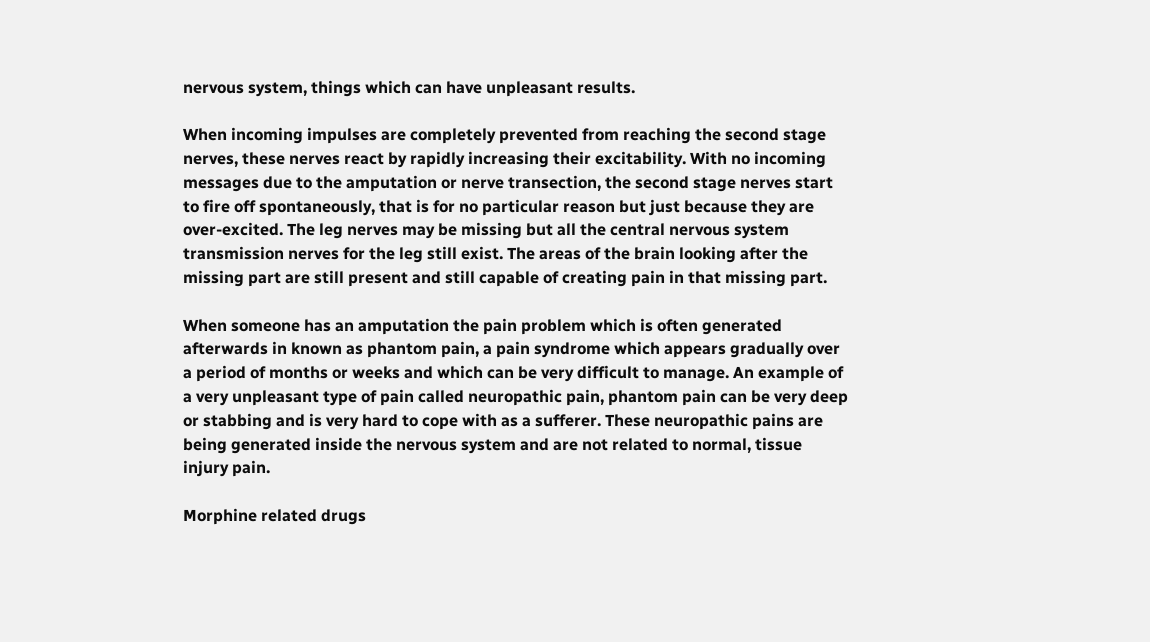nervous system, things which can have unpleasant results.

When incoming impulses are completely prevented from reaching the second stage nerves, these nerves react by rapidly increasing their excitability. With no incoming messages due to the amputation or nerve transection, the second stage nerves start to fire off spontaneously, that is for no particular reason but just because they are over-excited. The leg nerves may be missing but all the central nervous system transmission nerves for the leg still exist. The areas of the brain looking after the missing part are still present and still capable of creating pain in that missing part.

When someone has an amputation the pain problem which is often generated afterwards in known as phantom pain, a pain syndrome which appears gradually over a period of months or weeks and which can be very difficult to manage. An example of a very unpleasant type of pain called neuropathic pain, phantom pain can be very deep or stabbing and is very hard to cope with as a sufferer. These neuropathic pains are being generated inside the nervous system and are not related to normal, tissue injury pain.

Morphine related drugs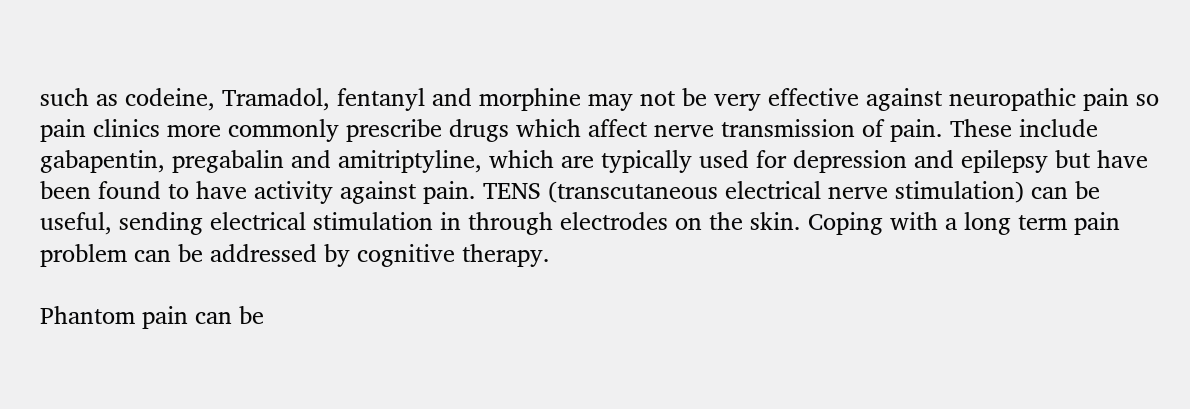such as codeine, Tramadol, fentanyl and morphine may not be very effective against neuropathic pain so pain clinics more commonly prescribe drugs which affect nerve transmission of pain. These include gabapentin, pregabalin and amitriptyline, which are typically used for depression and epilepsy but have been found to have activity against pain. TENS (transcutaneous electrical nerve stimulation) can be useful, sending electrical stimulation in through electrodes on the skin. Coping with a long term pain problem can be addressed by cognitive therapy.

Phantom pain can be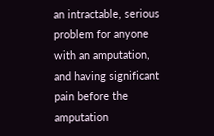an intractable, serious problem for anyone with an amputation, and having significant pain before the amputation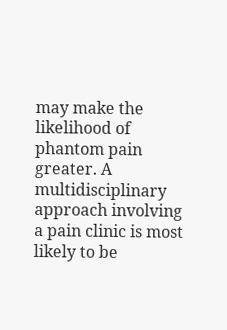may make the likelihood of phantom pain greater. A multidisciplinary approach involving a pain clinic is most likely to be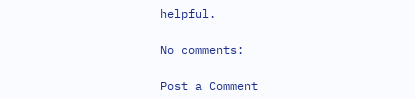helpful.

No comments:

Post a Comment